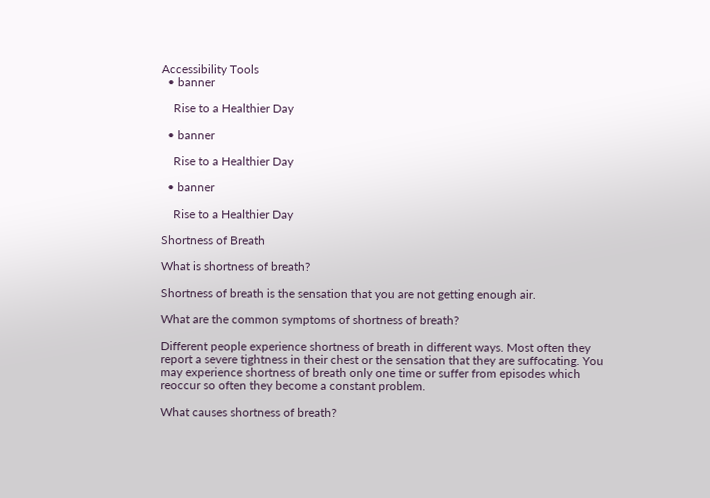Accessibility Tools
  • banner

    Rise to a Healthier Day

  • banner

    Rise to a Healthier Day

  • banner

    Rise to a Healthier Day

Shortness of Breath

What is shortness of breath?

Shortness of breath is the sensation that you are not getting enough air.

What are the common symptoms of shortness of breath?

Different people experience shortness of breath in different ways. Most often they report a severe tightness in their chest or the sensation that they are suffocating. You may experience shortness of breath only one time or suffer from episodes which reoccur so often they become a constant problem.

What causes shortness of breath?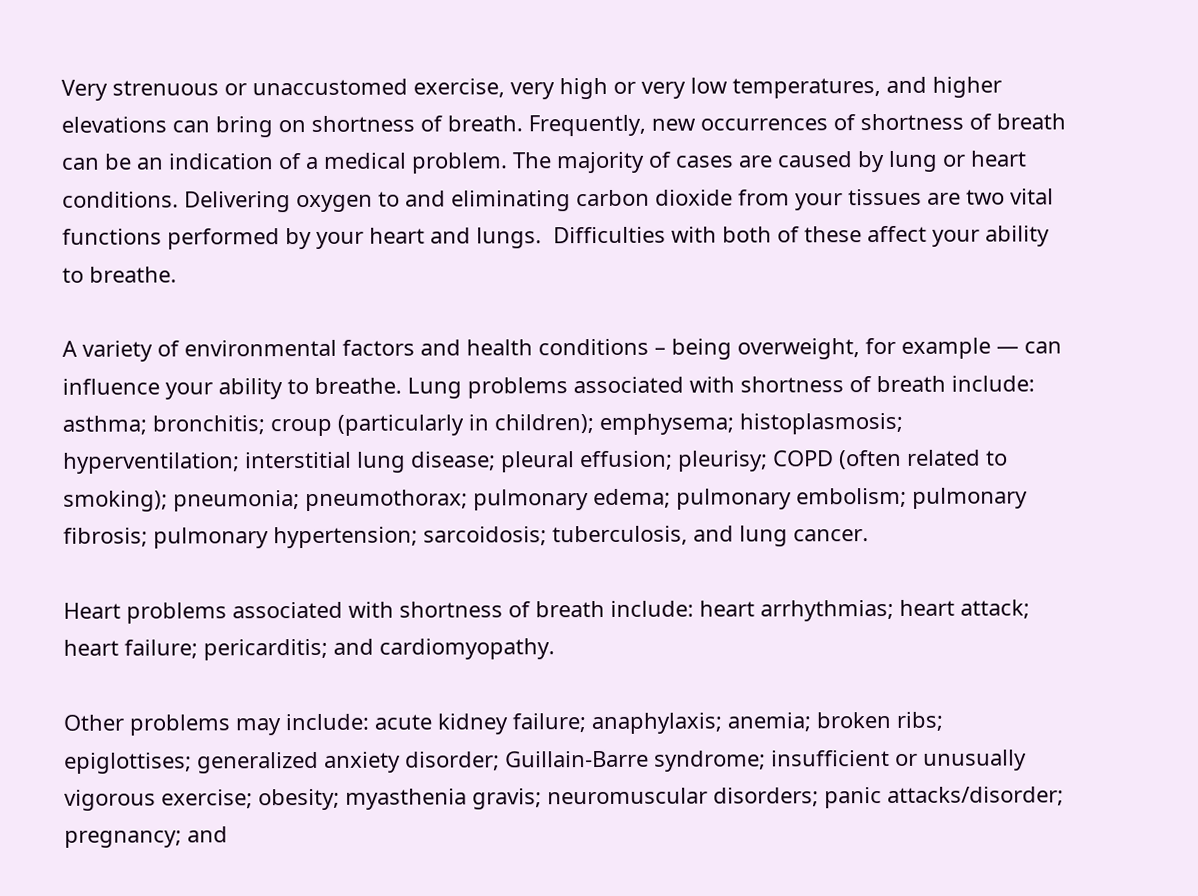Very strenuous or unaccustomed exercise, very high or very low temperatures, and higher elevations can bring on shortness of breath. Frequently, new occurrences of shortness of breath can be an indication of a medical problem. The majority of cases are caused by lung or heart conditions. Delivering oxygen to and eliminating carbon dioxide from your tissues are two vital functions performed by your heart and lungs.  Difficulties with both of these affect your ability to breathe.

A variety of environmental factors and health conditions – being overweight, for example — can influence your ability to breathe. Lung problems associated with shortness of breath include: asthma; bronchitis; croup (particularly in children); emphysema; histoplasmosis; hyperventilation; interstitial lung disease; pleural effusion; pleurisy; COPD (often related to smoking); pneumonia; pneumothorax; pulmonary edema; pulmonary embolism; pulmonary fibrosis; pulmonary hypertension; sarcoidosis; tuberculosis, and lung cancer.

Heart problems associated with shortness of breath include: heart arrhythmias; heart attack; heart failure; pericarditis; and cardiomyopathy.

Other problems may include: acute kidney failure; anaphylaxis; anemia; broken ribs; epiglottises; generalized anxiety disorder; Guillain-Barre syndrome; insufficient or unusually vigorous exercise; obesity; myasthenia gravis; neuromuscular disorders; panic attacks/disorder; pregnancy; and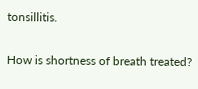tonsillitis.

How is shortness of breath treated?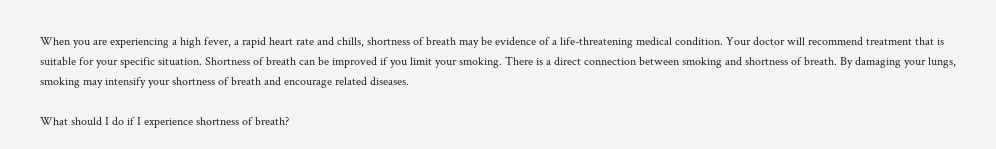When you are experiencing a high fever, a rapid heart rate and chills, shortness of breath may be evidence of a life-threatening medical condition. Your doctor will recommend treatment that is suitable for your specific situation. Shortness of breath can be improved if you limit your smoking. There is a direct connection between smoking and shortness of breath. By damaging your lungs, smoking may intensify your shortness of breath and encourage related diseases.

What should I do if I experience shortness of breath?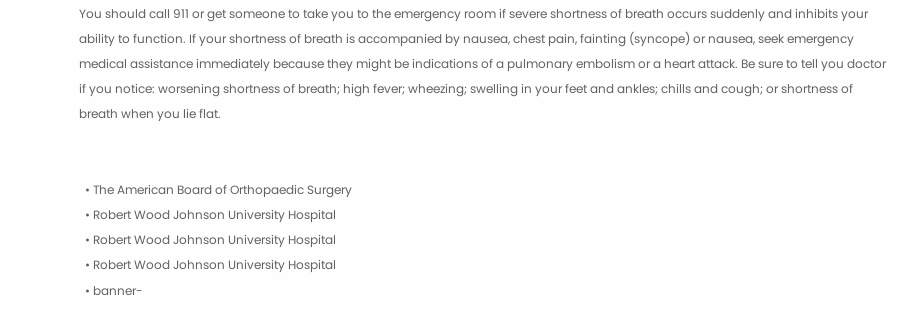You should call 911 or get someone to take you to the emergency room if severe shortness of breath occurs suddenly and inhibits your ability to function. If your shortness of breath is accompanied by nausea, chest pain, fainting (syncope) or nausea, seek emergency medical assistance immediately because they might be indications of a pulmonary embolism or a heart attack. Be sure to tell you doctor if you notice: worsening shortness of breath; high fever; wheezing; swelling in your feet and ankles; chills and cough; or shortness of breath when you lie flat.


  • The American Board of Orthopaedic Surgery
  • Robert Wood Johnson University Hospital
  • Robert Wood Johnson University Hospital
  • Robert Wood Johnson University Hospital
  • banner-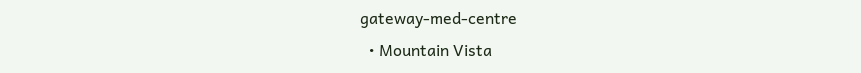gateway-med-centre
  • Mountain Vista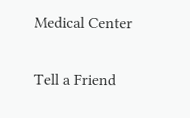Medical Center


Tell a Friend